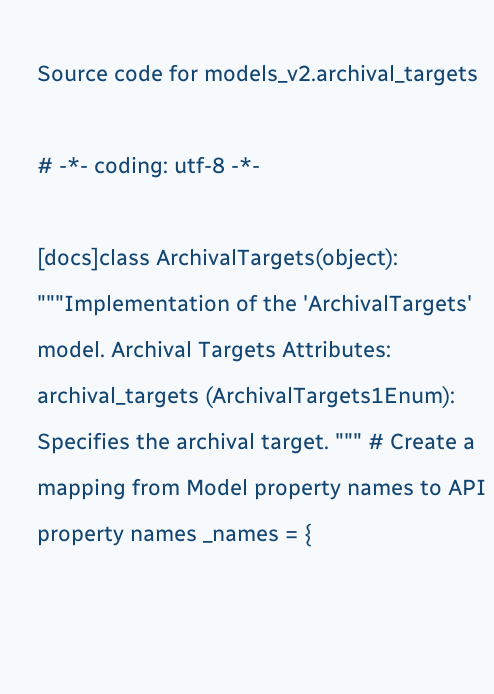Source code for models_v2.archival_targets

# -*- coding: utf-8 -*-

[docs]class ArchivalTargets(object): """Implementation of the 'ArchivalTargets' model. Archival Targets Attributes: archival_targets (ArchivalTargets1Enum): Specifies the archival target. """ # Create a mapping from Model property names to API property names _names = {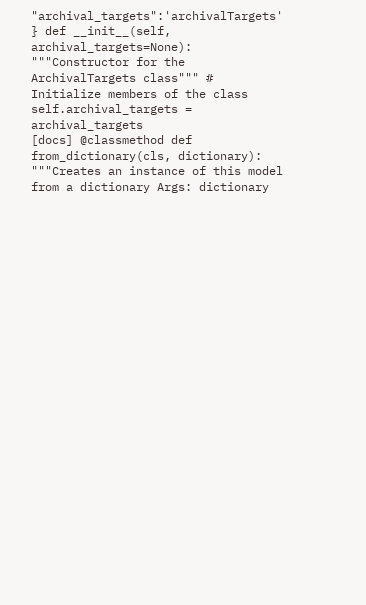"archival_targets":'archivalTargets' } def __init__(self, archival_targets=None): """Constructor for the ArchivalTargets class""" # Initialize members of the class self.archival_targets = archival_targets
[docs] @classmethod def from_dictionary(cls, dictionary): """Creates an instance of this model from a dictionary Args: dictionary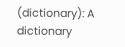(dictionary): A dictionary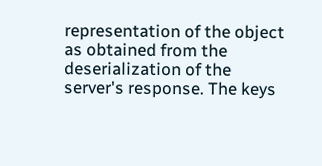representation of the object as obtained from the deserialization of the server's response. The keys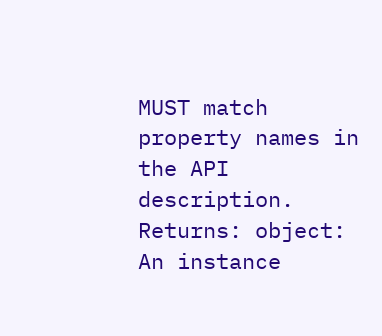MUST match property names in the API description. Returns: object: An instance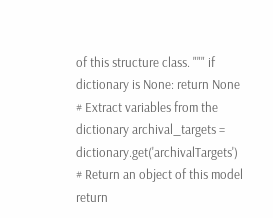of this structure class. """ if dictionary is None: return None # Extract variables from the dictionary archival_targets = dictionary.get('archivalTargets') # Return an object of this model return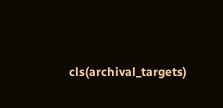cls(archival_targets)